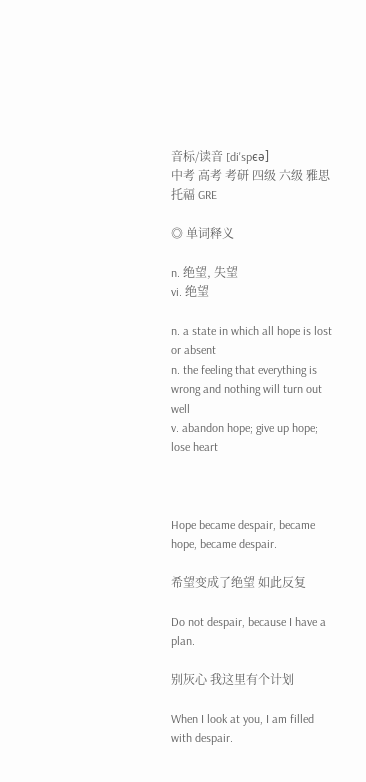音标/读音 [di'spєә]
中考 高考 考研 四级 六级 雅思 托福 GRE

◎ 单词释义

n. 绝望, 失望
vi. 绝望

n. a state in which all hope is lost or absent
n. the feeling that everything is wrong and nothing will turn out well
v. abandon hope; give up hope; lose heart



Hope became despair, became hope, became despair.

希望变成了绝望 如此反复

Do not despair, because I have a plan.

别灰心 我这里有个计划

When I look at you, I am filled with despair.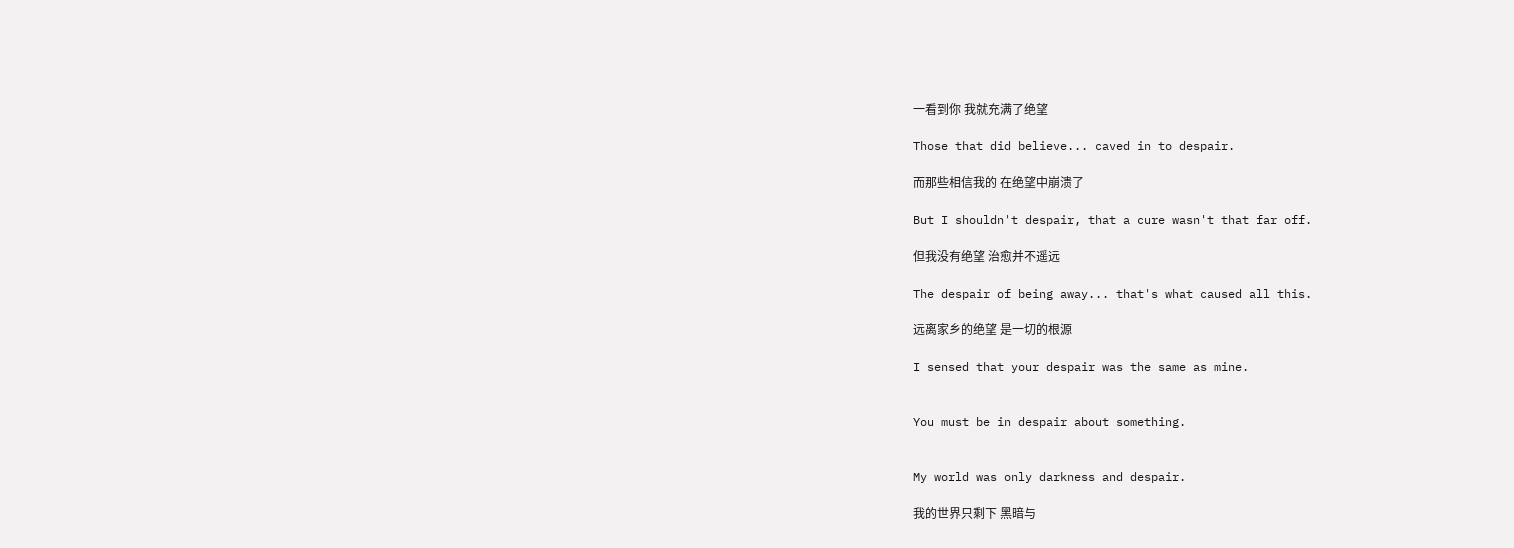一看到你 我就充满了绝望

Those that did believe... caved in to despair.

而那些相信我的 在绝望中崩溃了

But I shouldn't despair, that a cure wasn't that far off.

但我没有绝望 治愈并不遥远

The despair of being away... that's what caused all this.

远离家乡的绝望 是一切的根源

I sensed that your despair was the same as mine.


You must be in despair about something.


My world was only darkness and despair.

我的世界只剩下 黑暗与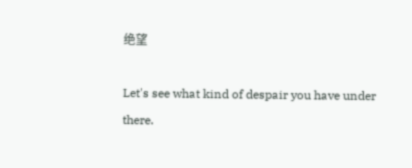绝望

Let's see what kind of despair you have under there.